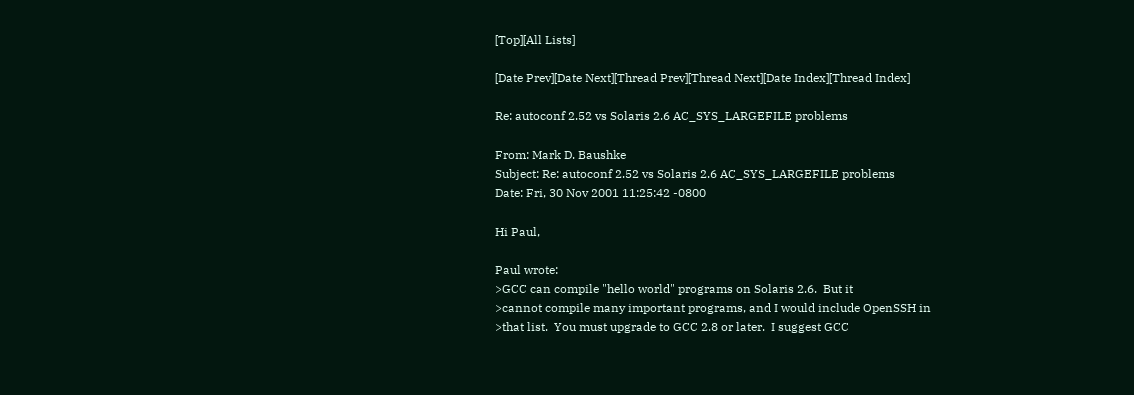[Top][All Lists]

[Date Prev][Date Next][Thread Prev][Thread Next][Date Index][Thread Index]

Re: autoconf 2.52 vs Solaris 2.6 AC_SYS_LARGEFILE problems

From: Mark D. Baushke
Subject: Re: autoconf 2.52 vs Solaris 2.6 AC_SYS_LARGEFILE problems
Date: Fri, 30 Nov 2001 11:25:42 -0800

Hi Paul,

Paul wrote:
>GCC can compile "hello world" programs on Solaris 2.6.  But it
>cannot compile many important programs, and I would include OpenSSH in
>that list.  You must upgrade to GCC 2.8 or later.  I suggest GCC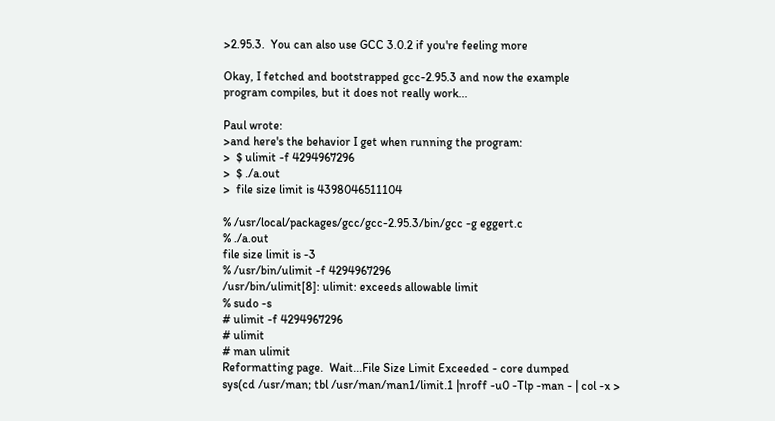>2.95.3.  You can also use GCC 3.0.2 if you're feeling more

Okay, I fetched and bootstrapped gcc-2.95.3 and now the example
program compiles, but it does not really work...

Paul wrote:
>and here's the behavior I get when running the program:
>  $ ulimit -f 4294967296
>  $ ./a.out
>  file size limit is 4398046511104

% /usr/local/packages/gcc/gcc-2.95.3/bin/gcc -g eggert.c
% ./a.out
file size limit is -3
% /usr/bin/ulimit -f 4294967296
/usr/bin/ulimit[8]: ulimit: exceeds allowable limit
% sudo -s
# ulimit -f 4294967296
# ulimit
# man ulimit
Reformatting page.  Wait...File Size Limit Exceeded - core dumped
sys(cd /usr/man; tbl /usr/man/man1/limit.1 |nroff -u0 -Tlp -man - | col -x >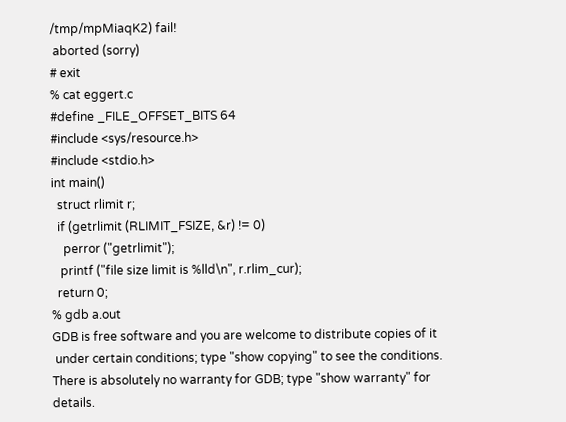/tmp/mpMiaqK2) fail!
 aborted (sorry)
# exit
% cat eggert.c
#define _FILE_OFFSET_BITS 64
#include <sys/resource.h>
#include <stdio.h>
int main()
  struct rlimit r;
  if (getrlimit (RLIMIT_FSIZE, &r) != 0)
    perror ("getrlimit");
   printf ("file size limit is %lld\n", r.rlim_cur);
  return 0;
% gdb a.out
GDB is free software and you are welcome to distribute copies of it
 under certain conditions; type "show copying" to see the conditions.
There is absolutely no warranty for GDB; type "show warranty" for details.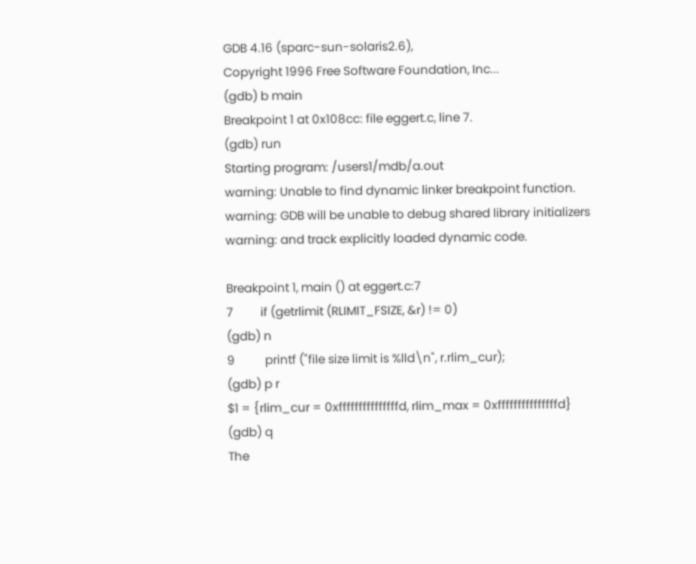GDB 4.16 (sparc-sun-solaris2.6),
Copyright 1996 Free Software Foundation, Inc...
(gdb) b main
Breakpoint 1 at 0x108cc: file eggert.c, line 7.
(gdb) run
Starting program: /users1/mdb/a.out
warning: Unable to find dynamic linker breakpoint function.
warning: GDB will be unable to debug shared library initializers
warning: and track explicitly loaded dynamic code.

Breakpoint 1, main () at eggert.c:7
7         if (getrlimit (RLIMIT_FSIZE, &r) != 0)
(gdb) n
9          printf ("file size limit is %lld\n", r.rlim_cur);
(gdb) p r
$1 = {rlim_cur = 0xfffffffffffffffd, rlim_max = 0xfffffffffffffffd}
(gdb) q
The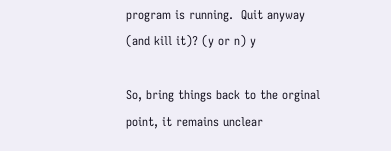program is running.  Quit anyway (and kill it)? (y or n) y

So, bring things back to the orginal point, it remains unclear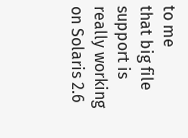to me
that big file support is really working on Solaris 2.6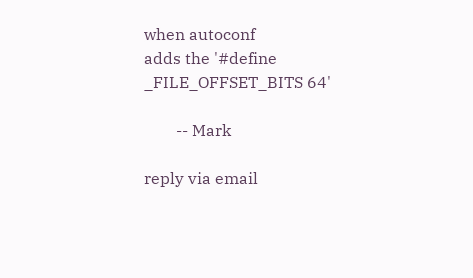when autoconf
adds the '#define _FILE_OFFSET_BITS 64'

        -- Mark

reply via email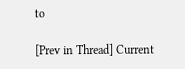to

[Prev in Thread] Current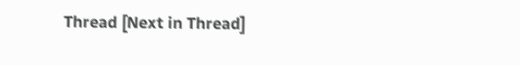Thread [Next in Thread]